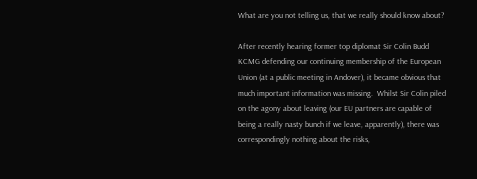What are you not telling us, that we really should know about?

After recently hearing former top diplomat Sir Colin Budd KCMG defending our continuing membership of the European Union (at a public meeting in Andover), it became obvious that much important information was missing.  Whilst Sir Colin piled on the agony about leaving (our EU partners are capable of being a really nasty bunch if we leave, apparently), there was correspondingly nothing about the risks,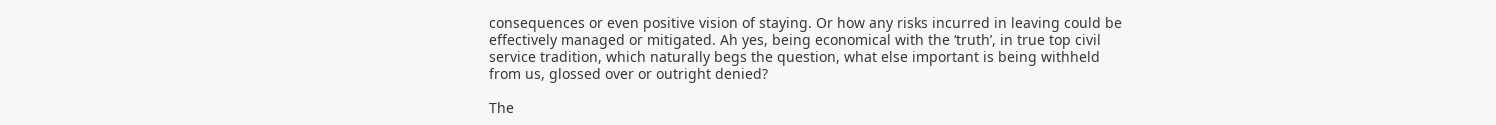consequences or even positive vision of staying. Or how any risks incurred in leaving could be effectively managed or mitigated. Ah yes, being economical with the ‘truth’, in true top civil service tradition, which naturally begs the question, what else important is being withheld from us, glossed over or outright denied?

The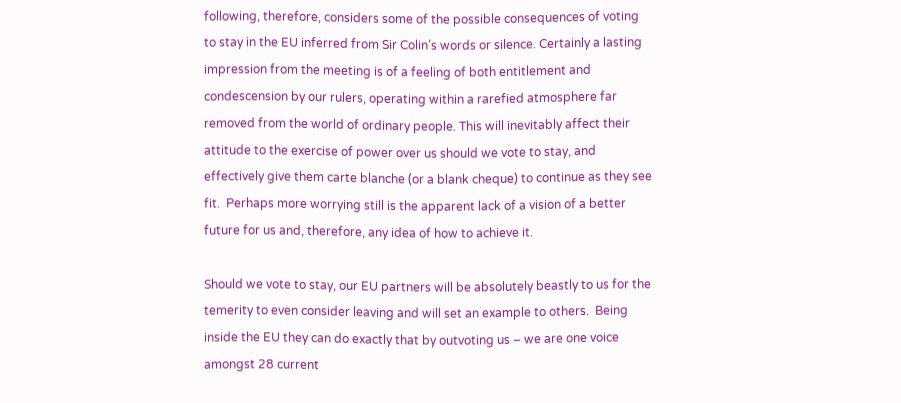following, therefore, considers some of the possible consequences of voting to stay in the EU inferred from Sir Colin’s words or silence. Certainly a lasting impression from the meeting is of a feeling of both entitlement and condescension by our rulers, operating within a rarefied atmosphere far removed from the world of ordinary people. This will inevitably affect their attitude to the exercise of power over us should we vote to stay, and effectively give them carte blanche (or a blank cheque) to continue as they see fit.  Perhaps more worrying still is the apparent lack of a vision of a better future for us and, therefore, any idea of how to achieve it.

Should we vote to stay, our EU partners will be absolutely beastly to us for the temerity to even consider leaving and will set an example to others.  Being inside the EU they can do exactly that by outvoting us – we are one voice amongst 28 current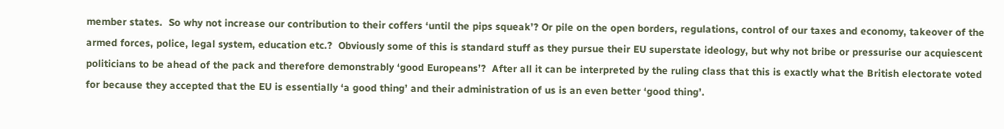member states.  So why not increase our contribution to their coffers ‘until the pips squeak’? Or pile on the open borders, regulations, control of our taxes and economy, takeover of the armed forces, police, legal system, education etc.?  Obviously some of this is standard stuff as they pursue their EU superstate ideology, but why not bribe or pressurise our acquiescent politicians to be ahead of the pack and therefore demonstrably ‘good Europeans’?  After all it can be interpreted by the ruling class that this is exactly what the British electorate voted for because they accepted that the EU is essentially ‘a good thing’ and their administration of us is an even better ‘good thing’.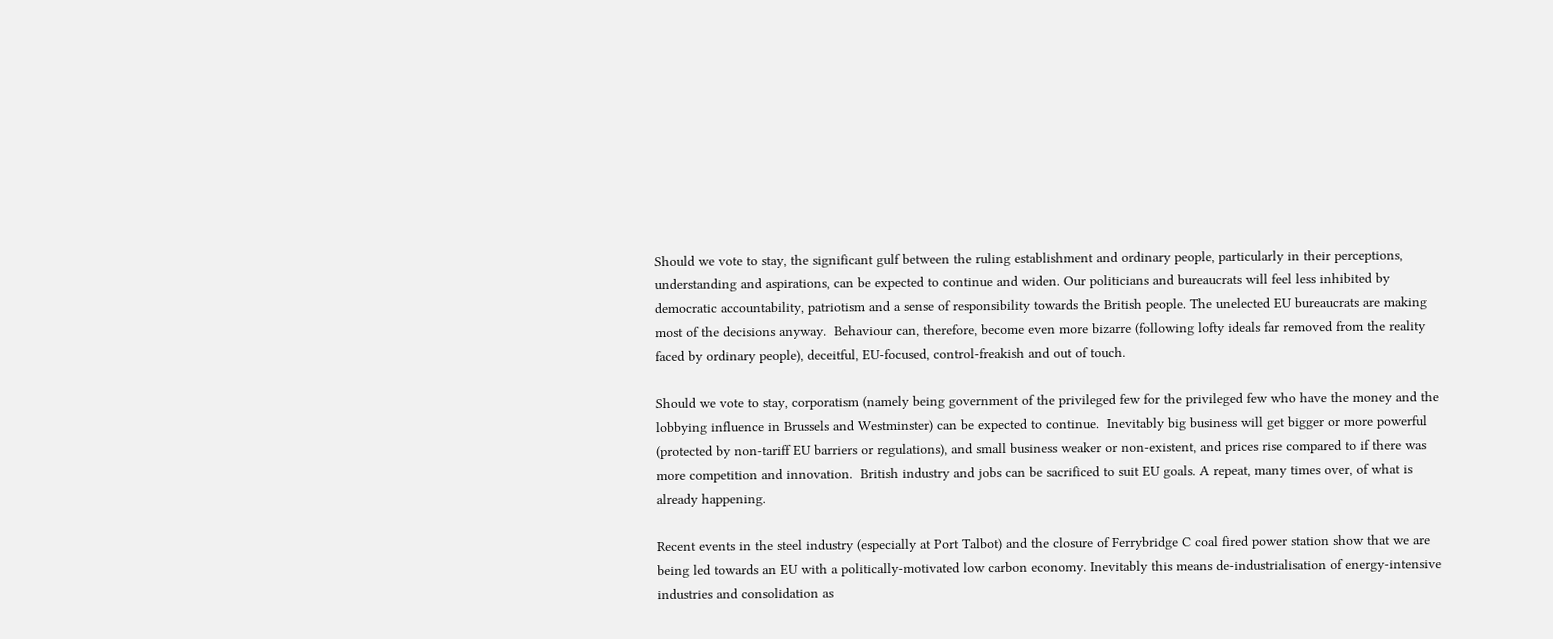Should we vote to stay, the significant gulf between the ruling establishment and ordinary people, particularly in their perceptions, understanding and aspirations, can be expected to continue and widen. Our politicians and bureaucrats will feel less inhibited by democratic accountability, patriotism and a sense of responsibility towards the British people. The unelected EU bureaucrats are making most of the decisions anyway.  Behaviour can, therefore, become even more bizarre (following lofty ideals far removed from the reality faced by ordinary people), deceitful, EU-focused, control-freakish and out of touch.

Should we vote to stay, corporatism (namely being government of the privileged few for the privileged few who have the money and the lobbying influence in Brussels and Westminster) can be expected to continue.  Inevitably big business will get bigger or more powerful (protected by non-tariff EU barriers or regulations), and small business weaker or non-existent, and prices rise compared to if there was more competition and innovation.  British industry and jobs can be sacrificed to suit EU goals. A repeat, many times over, of what is already happening.

Recent events in the steel industry (especially at Port Talbot) and the closure of Ferrybridge C coal fired power station show that we are being led towards an EU with a politically-motivated low carbon economy. Inevitably this means de-industrialisation of energy-intensive industries and consolidation as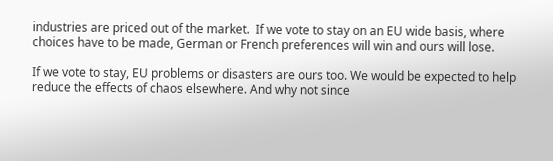industries are priced out of the market.  If we vote to stay on an EU wide basis, where choices have to be made, German or French preferences will win and ours will lose.

If we vote to stay, EU problems or disasters are ours too. We would be expected to help reduce the effects of chaos elsewhere. And why not since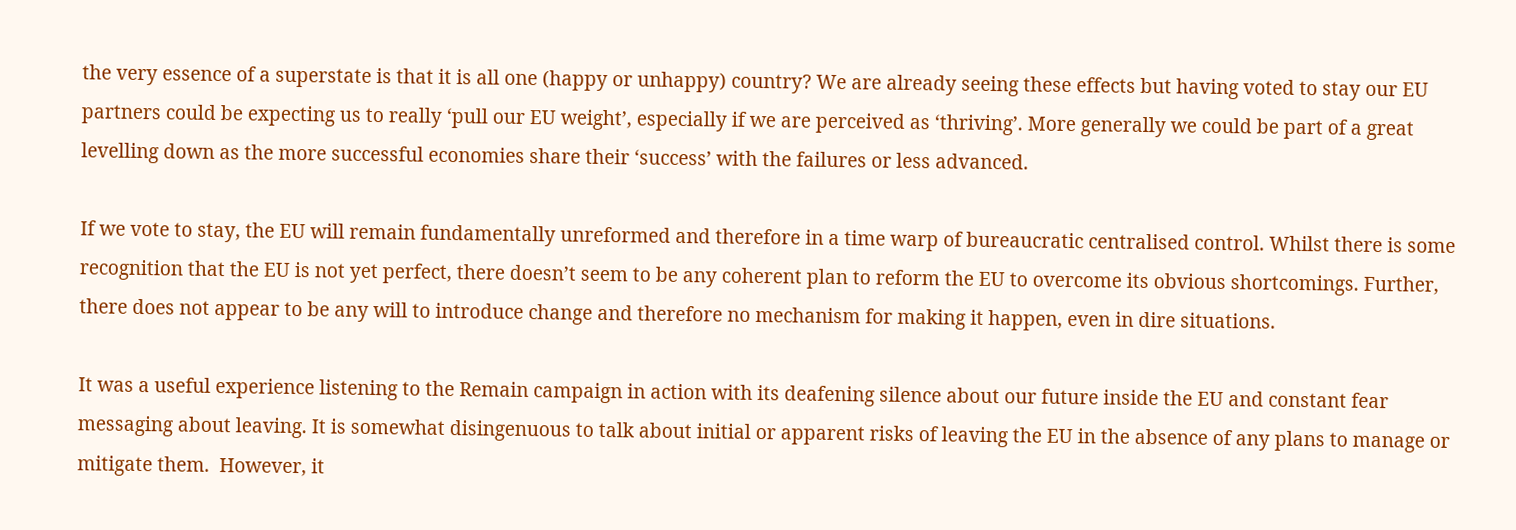the very essence of a superstate is that it is all one (happy or unhappy) country? We are already seeing these effects but having voted to stay our EU partners could be expecting us to really ‘pull our EU weight’, especially if we are perceived as ‘thriving’. More generally we could be part of a great levelling down as the more successful economies share their ‘success’ with the failures or less advanced.

If we vote to stay, the EU will remain fundamentally unreformed and therefore in a time warp of bureaucratic centralised control. Whilst there is some recognition that the EU is not yet perfect, there doesn’t seem to be any coherent plan to reform the EU to overcome its obvious shortcomings. Further, there does not appear to be any will to introduce change and therefore no mechanism for making it happen, even in dire situations.

It was a useful experience listening to the Remain campaign in action with its deafening silence about our future inside the EU and constant fear messaging about leaving. It is somewhat disingenuous to talk about initial or apparent risks of leaving the EU in the absence of any plans to manage or mitigate them.  However, it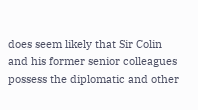does seem likely that Sir Colin and his former senior colleagues possess the diplomatic and other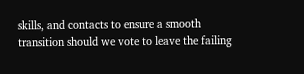skills, and contacts to ensure a smooth transition should we vote to leave the failing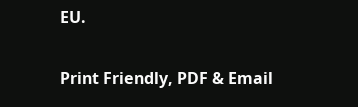EU.

Print Friendly, PDF & Email